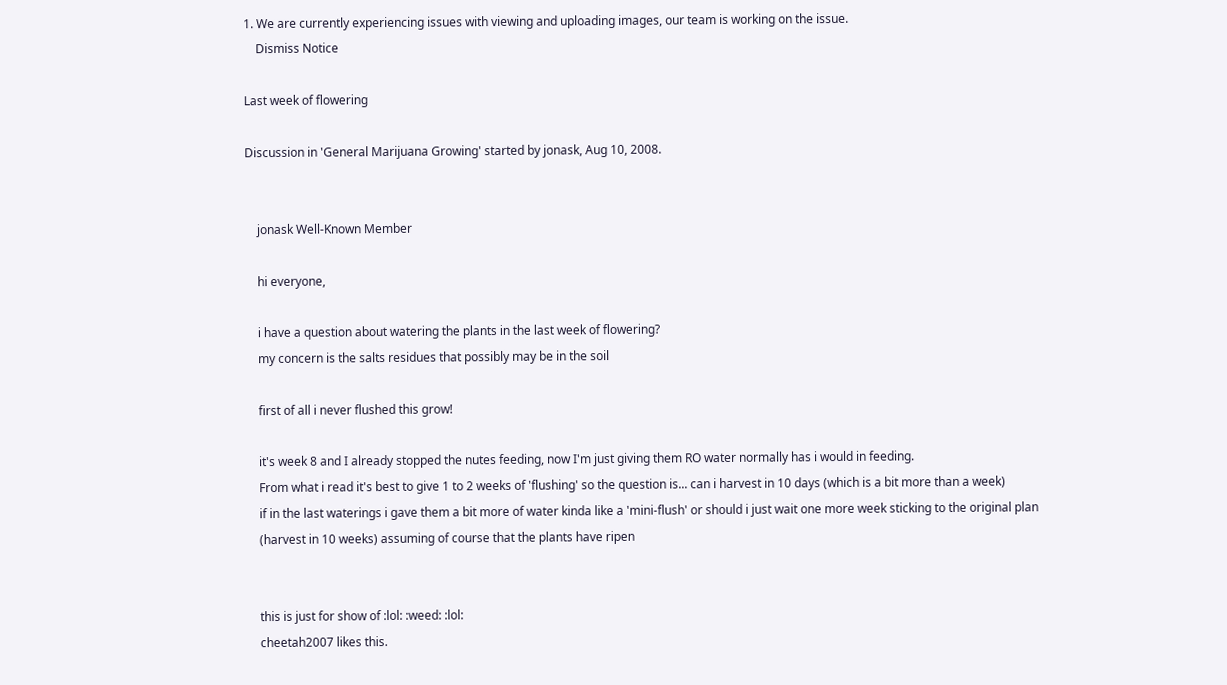1. We are currently experiencing issues with viewing and uploading images, our team is working on the issue.
    Dismiss Notice

Last week of flowering

Discussion in 'General Marijuana Growing' started by jonask, Aug 10, 2008.


    jonask Well-Known Member

    hi everyone,

    i have a question about watering the plants in the last week of flowering?
    my concern is the salts residues that possibly may be in the soil

    first of all i never flushed this grow!

    it's week 8 and I already stopped the nutes feeding, now I'm just giving them RO water normally has i would in feeding.
    From what i read it's best to give 1 to 2 weeks of 'flushing' so the question is... can i harvest in 10 days (which is a bit more than a week)
    if in the last waterings i gave them a bit more of water kinda like a 'mini-flush' or should i just wait one more week sticking to the original plan
    (harvest in 10 weeks) assuming of course that the plants have ripen


    this is just for show of :lol: :weed: :lol:
    cheetah2007 likes this.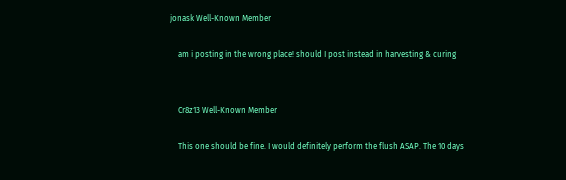jonask Well-Known Member

    am i posting in the wrong place! should I post instead in harvesting & curing


    Cr8z13 Well-Known Member

    This one should be fine. I would definitely perform the flush ASAP. The 10 days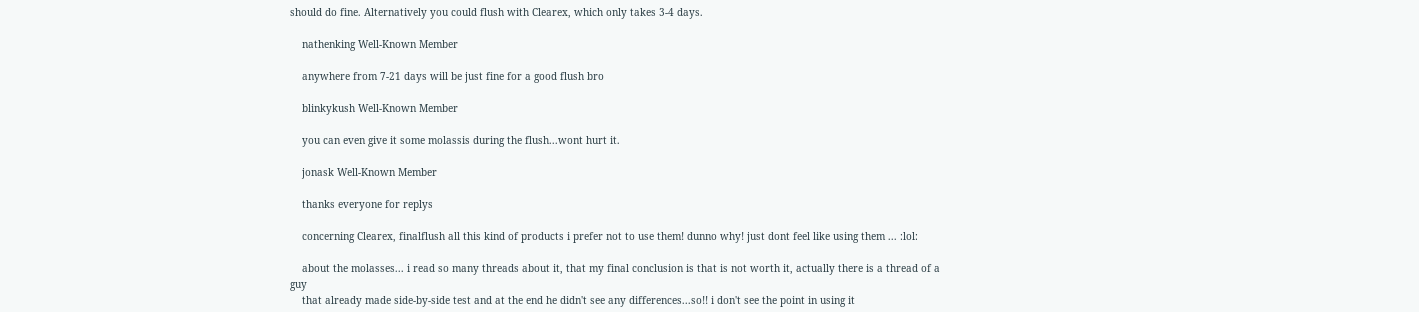should do fine. Alternatively you could flush with Clearex, which only takes 3-4 days.

    nathenking Well-Known Member

    anywhere from 7-21 days will be just fine for a good flush bro

    blinkykush Well-Known Member

    you can even give it some molassis during the flush...wont hurt it.

    jonask Well-Known Member

    thanks everyone for replys

    concerning Clearex, finalflush all this kind of products i prefer not to use them! dunno why! just dont feel like using them ... :lol:

    about the molasses... i read so many threads about it, that my final conclusion is that is not worth it, actually there is a thread of a guy
    that already made side-by-side test and at the end he didn't see any differences...so!! i don't see the point in using it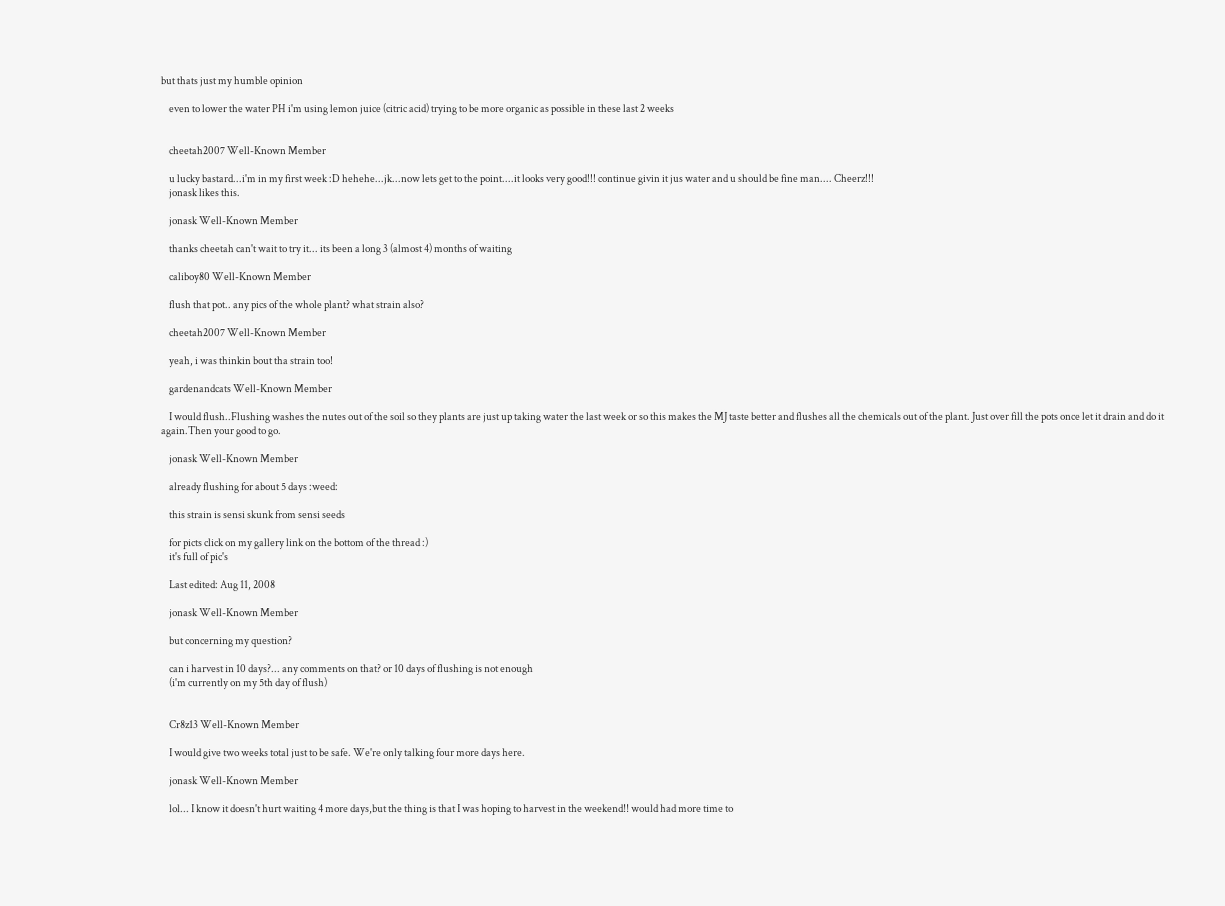but thats just my humble opinion

    even to lower the water PH i'm using lemon juice (citric acid) trying to be more organic as possible in these last 2 weeks


    cheetah2007 Well-Known Member

    u lucky bastard...i'm in my first week :D hehehe...jk...now lets get to the point....it looks very good!!! continue givin it jus water and u should be fine man.... Cheerz!!!
    jonask likes this.

    jonask Well-Known Member

    thanks cheetah can't wait to try it... its been a long 3 (almost 4) months of waiting

    caliboy80 Well-Known Member

    flush that pot.. any pics of the whole plant? what strain also?

    cheetah2007 Well-Known Member

    yeah, i was thinkin bout tha strain too!

    gardenandcats Well-Known Member

    I would flush..Flushing washes the nutes out of the soil so they plants are just up taking water the last week or so this makes the MJ taste better and flushes all the chemicals out of the plant. Just over fill the pots once let it drain and do it again.Then your good to go.

    jonask Well-Known Member

    already flushing for about 5 days :weed:

    this strain is sensi skunk from sensi seeds

    for picts click on my gallery link on the bottom of the thread :)
    it's full of pic's

    Last edited: Aug 11, 2008

    jonask Well-Known Member

    but concerning my question?

    can i harvest in 10 days?... any comments on that? or 10 days of flushing is not enough
    (i'm currently on my 5th day of flush)


    Cr8z13 Well-Known Member

    I would give two weeks total just to be safe. We're only talking four more days here.

    jonask Well-Known Member

    lol... I know it doesn't hurt waiting 4 more days,but the thing is that I was hoping to harvest in the weekend!! would had more time to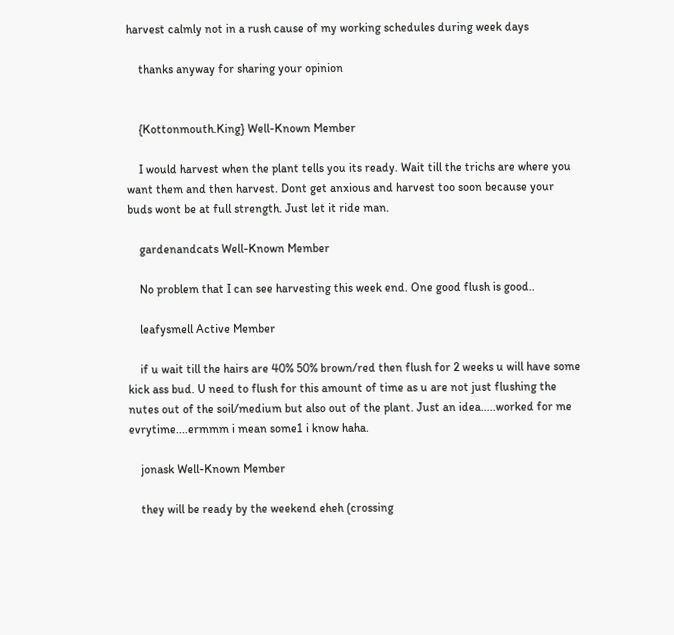harvest calmly not in a rush cause of my working schedules during week days

    thanks anyway for sharing your opinion


    {Kottonmouth.King} Well-Known Member

    I would harvest when the plant tells you its ready. Wait till the trichs are where you want them and then harvest. Dont get anxious and harvest too soon because your buds wont be at full strength. Just let it ride man.

    gardenandcats Well-Known Member

    No problem that I can see harvesting this week end. One good flush is good..

    leafysmell Active Member

    if u wait till the hairs are 40% 50% brown/red then flush for 2 weeks u will have some kick ass bud. U need to flush for this amount of time as u are not just flushing the nutes out of the soil/medium but also out of the plant. Just an idea.....worked for me evrytime....ermmm i mean some1 i know haha.

    jonask Well-Known Member

    they will be ready by the weekend eheh (crossing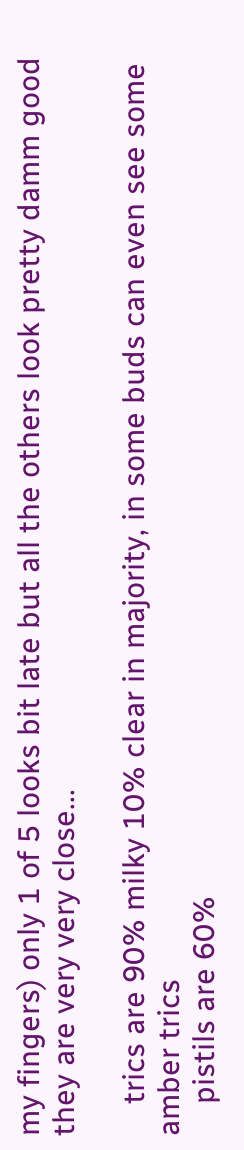my fingers) only 1 of 5 looks bit late but all the others look pretty damm good they are very very close...

    trics are 90% milky 10% clear in majority, in some buds can even see some amber trics
    pistils are 60%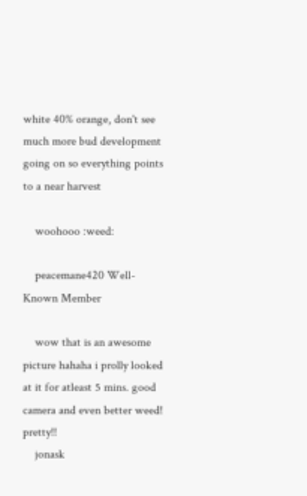white 40% orange, don't see much more bud development going on so everything points to a near harvest

    woohooo :weed:

    peacemane420 Well-Known Member

    wow that is an awesome picture hahaha i prolly looked at it for atleast 5 mins. good camera and even better weed! pretty!!
    jonask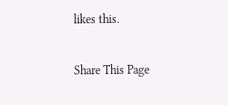likes this.

Share This Page